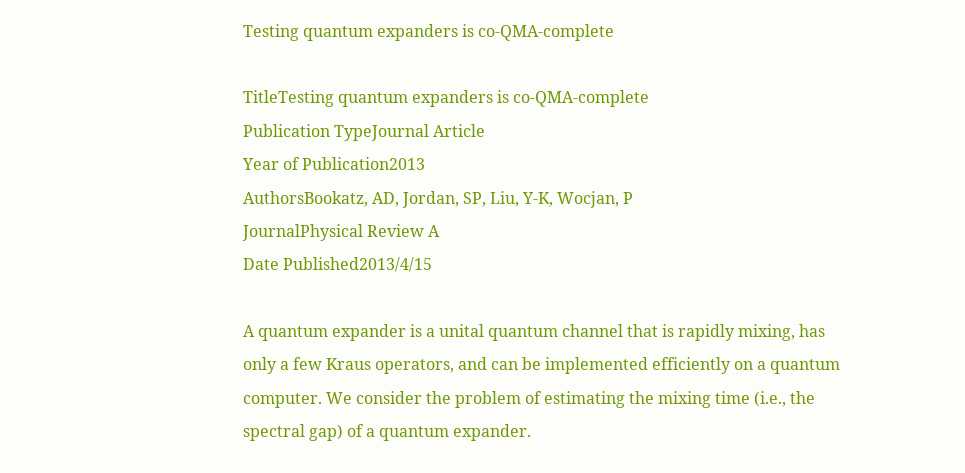Testing quantum expanders is co-QMA-complete

TitleTesting quantum expanders is co-QMA-complete
Publication TypeJournal Article
Year of Publication2013
AuthorsBookatz, AD, Jordan, SP, Liu, Y-K, Wocjan, P
JournalPhysical Review A
Date Published2013/4/15

A quantum expander is a unital quantum channel that is rapidly mixing, has
only a few Kraus operators, and can be implemented efficiently on a quantum
computer. We consider the problem of estimating the mixing time (i.e., the
spectral gap) of a quantum expander.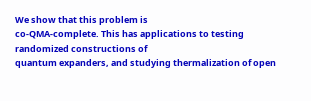We show that this problem is
co-QMA-complete. This has applications to testing randomized constructions of
quantum expanders, and studying thermalization of open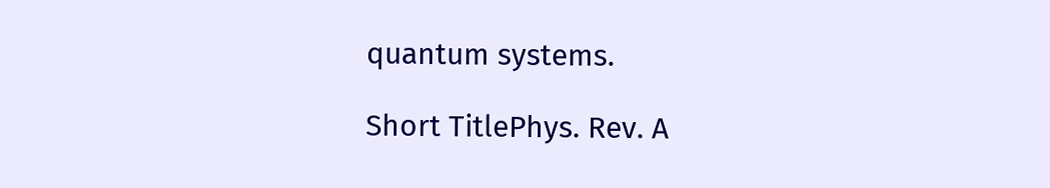quantum systems.

Short TitlePhys. Rev. A